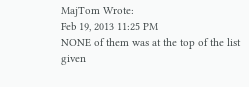MajTom Wrote:
Feb 19, 2013 11:25 PM
NONE of them was at the top of the list given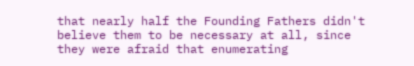that nearly half the Founding Fathers didn't believe them to be necessary at all, since they were afraid that enumerating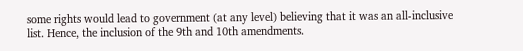some rights would lead to government (at any level) believing that it was an all-inclusive list. Hence, the inclusion of the 9th and 10th amendments.